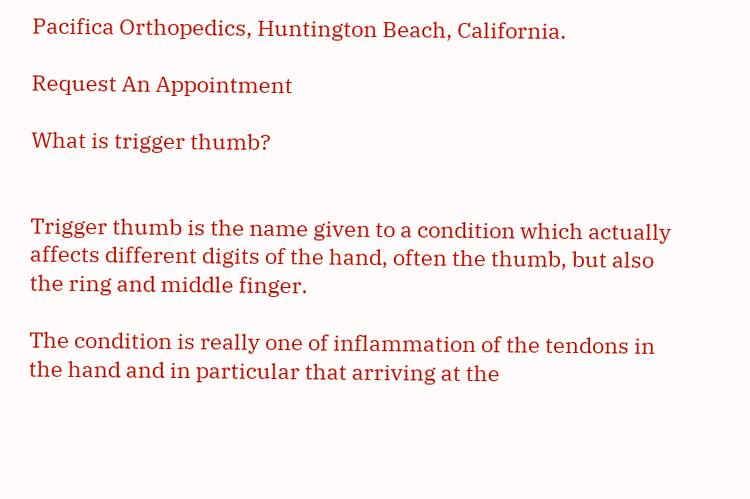Pacifica Orthopedics, Huntington Beach, California.

Request An Appointment

What is trigger thumb?


Trigger thumb is the name given to a condition which actually affects different digits of the hand, often the thumb, but also the ring and middle finger.

The condition is really one of inflammation of the tendons in the hand and in particular that arriving at the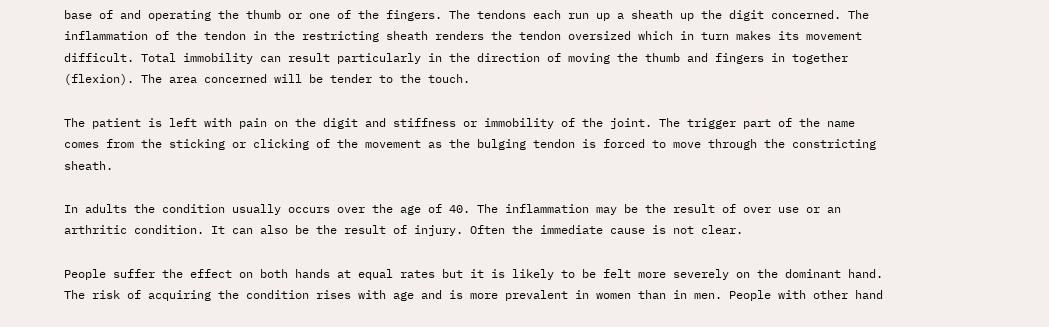base of and operating the thumb or one of the fingers. The tendons each run up a sheath up the digit concerned. The inflammation of the tendon in the restricting sheath renders the tendon oversized which in turn makes its movement difficult. Total immobility can result particularly in the direction of moving the thumb and fingers in together (flexion). The area concerned will be tender to the touch.

The patient is left with pain on the digit and stiffness or immobility of the joint. The trigger part of the name comes from the sticking or clicking of the movement as the bulging tendon is forced to move through the constricting sheath.

In adults the condition usually occurs over the age of 40. The inflammation may be the result of over use or an arthritic condition. It can also be the result of injury. Often the immediate cause is not clear.

People suffer the effect on both hands at equal rates but it is likely to be felt more severely on the dominant hand. The risk of acquiring the condition rises with age and is more prevalent in women than in men. People with other hand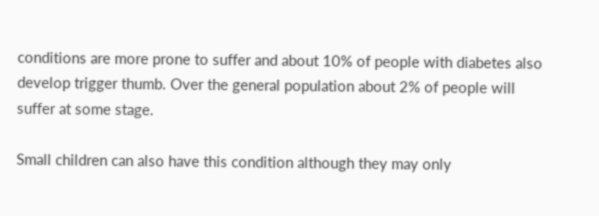conditions are more prone to suffer and about 10% of people with diabetes also develop trigger thumb. Over the general population about 2% of people will suffer at some stage.

Small children can also have this condition although they may only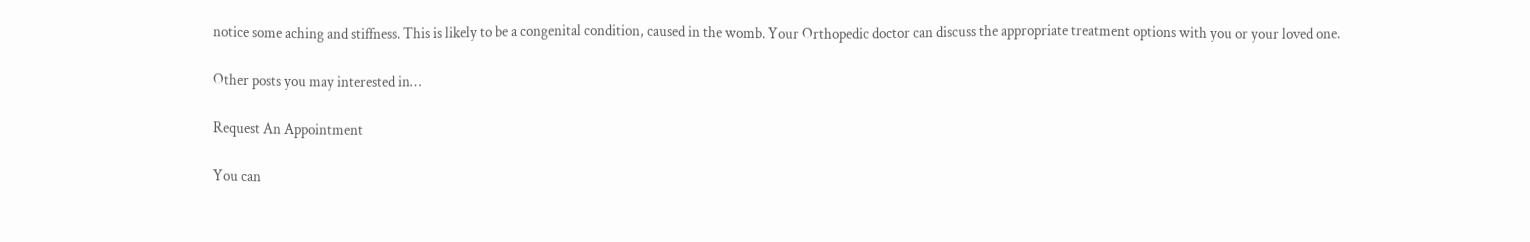notice some aching and stiffness. This is likely to be a congenital condition, caused in the womb. Your Orthopedic doctor can discuss the appropriate treatment options with you or your loved one.

Other posts you may interested in…

Request An Appointment

You can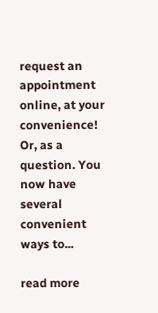request an appointment online, at your convenience! Or, as a question. You now have several convenient ways to...

read more